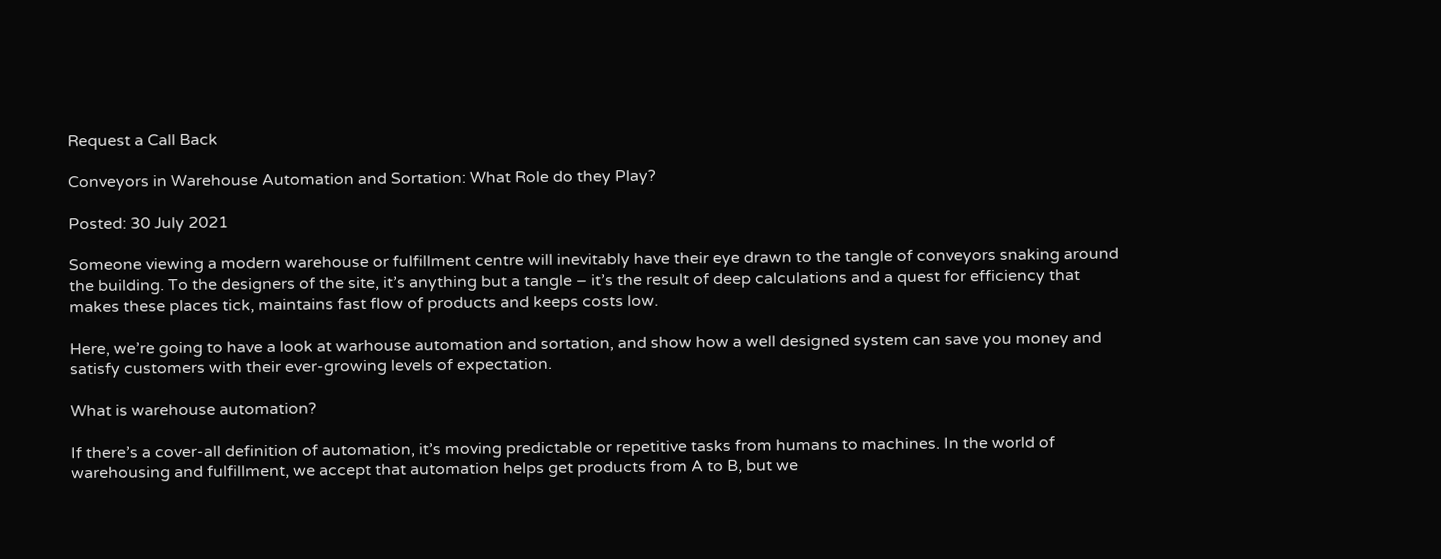Request a Call Back

Conveyors in Warehouse Automation and Sortation: What Role do they Play?

Posted: 30 July 2021

Someone viewing a modern warehouse or fulfillment centre will inevitably have their eye drawn to the tangle of conveyors snaking around the building. To the designers of the site, it’s anything but a tangle – it’s the result of deep calculations and a quest for efficiency that makes these places tick, maintains fast flow of products and keeps costs low.

Here, we’re going to have a look at warhouse automation and sortation, and show how a well designed system can save you money and satisfy customers with their ever-growing levels of expectation.

What is warehouse automation?

If there’s a cover-all definition of automation, it’s moving predictable or repetitive tasks from humans to machines. In the world of warehousing and fulfillment, we accept that automation helps get products from A to B, but we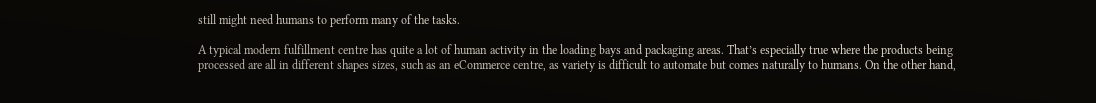still might need humans to perform many of the tasks.

A typical modern fulfillment centre has quite a lot of human activity in the loading bays and packaging areas. That’s especially true where the products being processed are all in different shapes sizes, such as an eCommerce centre, as variety is difficult to automate but comes naturally to humans. On the other hand,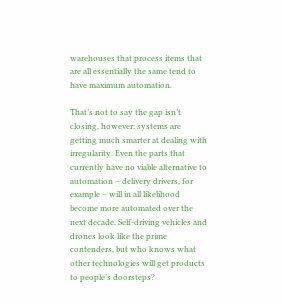warehouses that process items that are all essentially the same tend to have maximum automation.

That’s not to say the gap isn’t closing, however: systems are getting much smarter at dealing with irregularity. Even the parts that currently have no viable alternative to automation – delivery drivers, for example – will in all likelihood become more automated over the next decade. Self-driving vehicles and drones look like the prime contenders, but who knows what other technologies will get products to people’s doorsteps?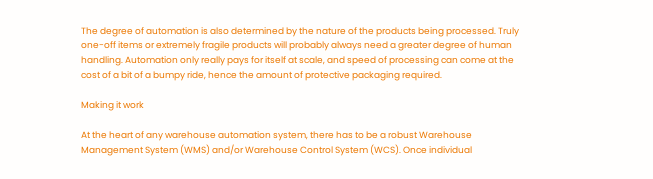The degree of automation is also determined by the nature of the products being processed. Truly one-off items or extremely fragile products will probably always need a greater degree of human handling. Automation only really pays for itself at scale, and speed of processing can come at the cost of a bit of a bumpy ride, hence the amount of protective packaging required.

Making it work

At the heart of any warehouse automation system, there has to be a robust Warehouse Management System (WMS) and/or Warehouse Control System (WCS). Once individual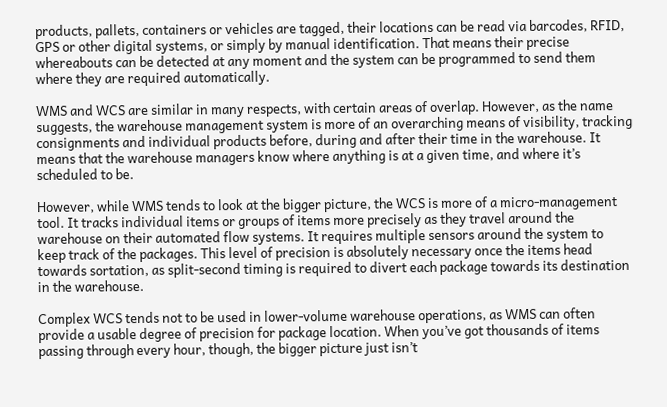products, pallets, containers or vehicles are tagged, their locations can be read via barcodes, RFID, GPS or other digital systems, or simply by manual identification. That means their precise whereabouts can be detected at any moment and the system can be programmed to send them where they are required automatically.

WMS and WCS are similar in many respects, with certain areas of overlap. However, as the name suggests, the warehouse management system is more of an overarching means of visibility, tracking consignments and individual products before, during and after their time in the warehouse. It means that the warehouse managers know where anything is at a given time, and where it’s scheduled to be.

However, while WMS tends to look at the bigger picture, the WCS is more of a micro-management tool. It tracks individual items or groups of items more precisely as they travel around the warehouse on their automated flow systems. It requires multiple sensors around the system to keep track of the packages. This level of precision is absolutely necessary once the items head towards sortation, as split-second timing is required to divert each package towards its destination in the warehouse.

Complex WCS tends not to be used in lower-volume warehouse operations, as WMS can often provide a usable degree of precision for package location. When you’ve got thousands of items passing through every hour, though, the bigger picture just isn’t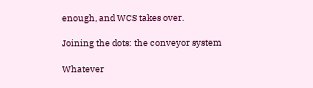enough, and WCS takes over.

Joining the dots: the conveyor system

Whatever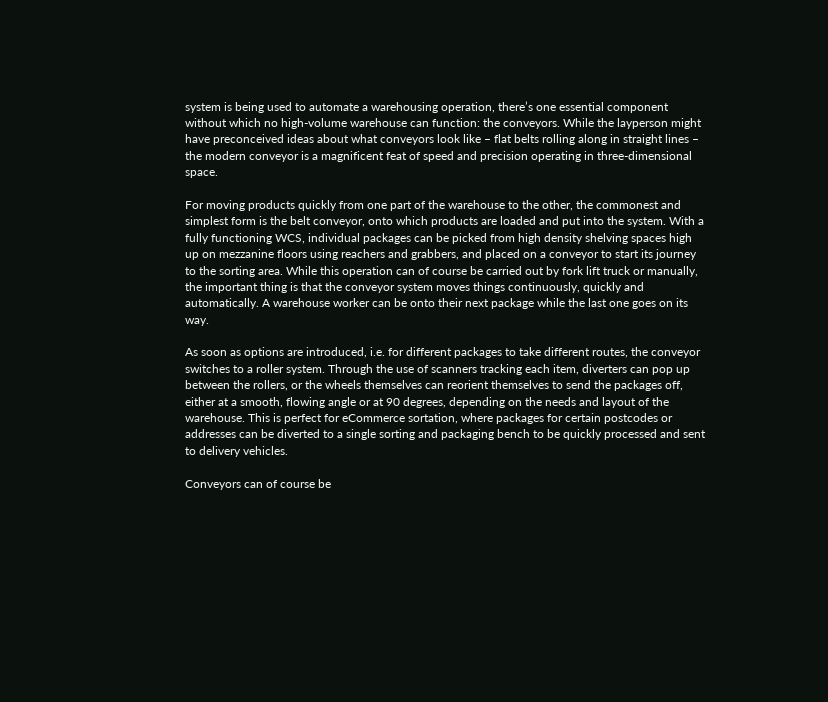system is being used to automate a warehousing operation, there’s one essential component without which no high-volume warehouse can function: the conveyors. While the layperson might have preconceived ideas about what conveyors look like – flat belts rolling along in straight lines – the modern conveyor is a magnificent feat of speed and precision operating in three-dimensional space.

For moving products quickly from one part of the warehouse to the other, the commonest and simplest form is the belt conveyor, onto which products are loaded and put into the system. With a fully functioning WCS, individual packages can be picked from high density shelving spaces high up on mezzanine floors using reachers and grabbers, and placed on a conveyor to start its journey to the sorting area. While this operation can of course be carried out by fork lift truck or manually, the important thing is that the conveyor system moves things continuously, quickly and automatically. A warehouse worker can be onto their next package while the last one goes on its way.

As soon as options are introduced, i.e. for different packages to take different routes, the conveyor switches to a roller system. Through the use of scanners tracking each item, diverters can pop up between the rollers, or the wheels themselves can reorient themselves to send the packages off, either at a smooth, flowing angle or at 90 degrees, depending on the needs and layout of the warehouse. This is perfect for eCommerce sortation, where packages for certain postcodes or addresses can be diverted to a single sorting and packaging bench to be quickly processed and sent to delivery vehicles.

Conveyors can of course be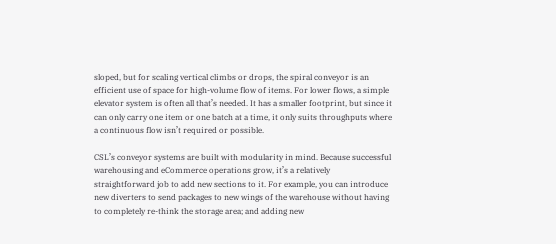sloped, but for scaling vertical climbs or drops, the spiral conveyor is an efficient use of space for high-volume flow of items. For lower flows, a simple elevator system is often all that’s needed. It has a smaller footprint, but since it can only carry one item or one batch at a time, it only suits throughputs where a continuous flow isn’t required or possible.

CSL’s conveyor systems are built with modularity in mind. Because successful warehousing and eCommerce operations grow, it’s a relatively straightforward job to add new sections to it. For example, you can introduce new diverters to send packages to new wings of the warehouse without having to completely re-think the storage area; and adding new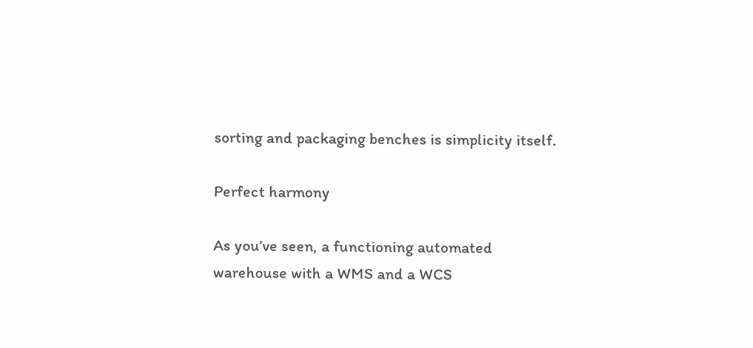sorting and packaging benches is simplicity itself.

Perfect harmony

As you’ve seen, a functioning automated warehouse with a WMS and a WCS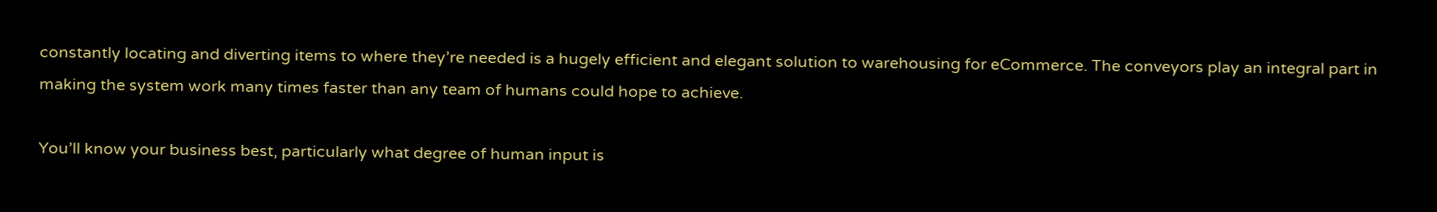constantly locating and diverting items to where they’re needed is a hugely efficient and elegant solution to warehousing for eCommerce. The conveyors play an integral part in making the system work many times faster than any team of humans could hope to achieve.

You’ll know your business best, particularly what degree of human input is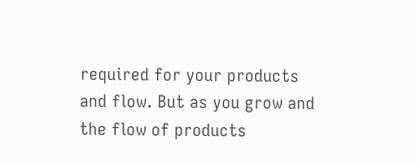required for your products and flow. But as you grow and the flow of products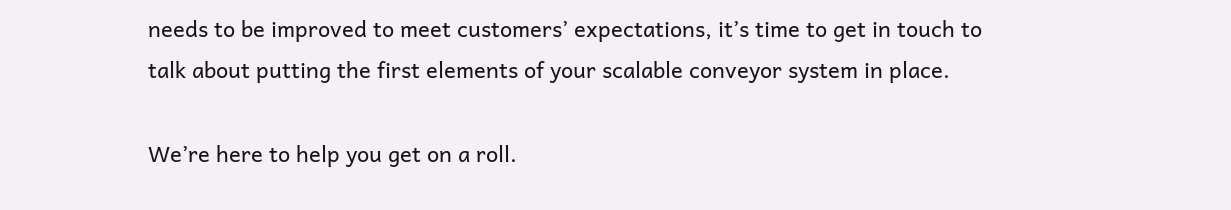needs to be improved to meet customers’ expectations, it’s time to get in touch to talk about putting the first elements of your scalable conveyor system in place.

We’re here to help you get on a roll.